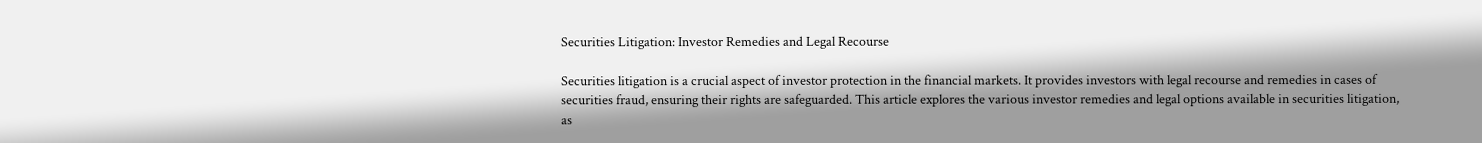Securities Litigation: Investor Remedies and Legal Recourse

Securities litigation is a crucial aspect of investor protection in the financial markets. It provides investors with legal recourse and remedies in cases of securities fraud, ensuring their rights are safeguarded. This article explores the various investor remedies and legal options available in securities litigation, as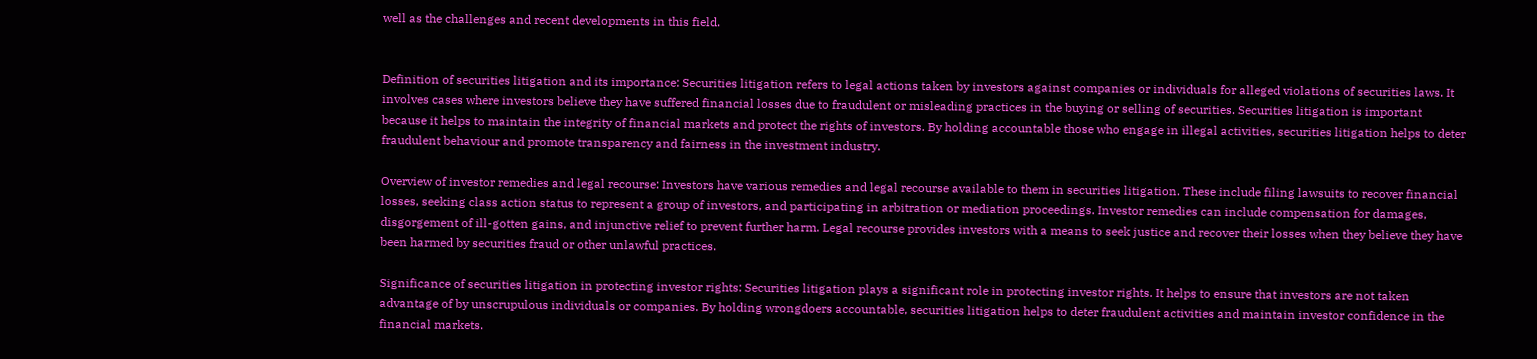well as the challenges and recent developments in this field.


Definition of securities litigation and its importance: Securities litigation refers to legal actions taken by investors against companies or individuals for alleged violations of securities laws. It involves cases where investors believe they have suffered financial losses due to fraudulent or misleading practices in the buying or selling of securities. Securities litigation is important because it helps to maintain the integrity of financial markets and protect the rights of investors. By holding accountable those who engage in illegal activities, securities litigation helps to deter fraudulent behaviour and promote transparency and fairness in the investment industry.

Overview of investor remedies and legal recourse: Investors have various remedies and legal recourse available to them in securities litigation. These include filing lawsuits to recover financial losses, seeking class action status to represent a group of investors, and participating in arbitration or mediation proceedings. Investor remedies can include compensation for damages, disgorgement of ill-gotten gains, and injunctive relief to prevent further harm. Legal recourse provides investors with a means to seek justice and recover their losses when they believe they have been harmed by securities fraud or other unlawful practices.

Significance of securities litigation in protecting investor rights: Securities litigation plays a significant role in protecting investor rights. It helps to ensure that investors are not taken advantage of by unscrupulous individuals or companies. By holding wrongdoers accountable, securities litigation helps to deter fraudulent activities and maintain investor confidence in the financial markets.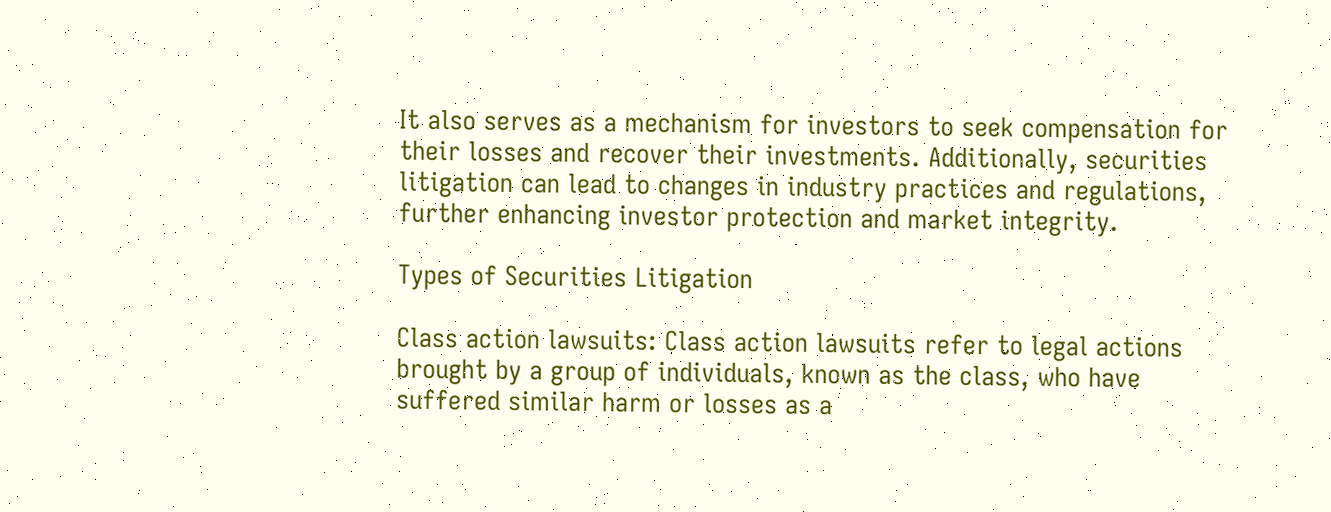It also serves as a mechanism for investors to seek compensation for their losses and recover their investments. Additionally, securities litigation can lead to changes in industry practices and regulations, further enhancing investor protection and market integrity.

Types of Securities Litigation

Class action lawsuits: Class action lawsuits refer to legal actions brought by a group of individuals, known as the class, who have suffered similar harm or losses as a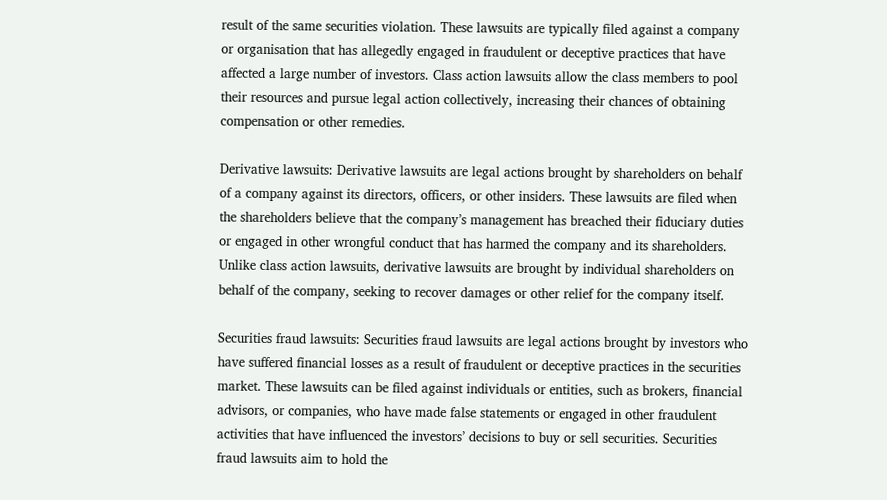result of the same securities violation. These lawsuits are typically filed against a company or organisation that has allegedly engaged in fraudulent or deceptive practices that have affected a large number of investors. Class action lawsuits allow the class members to pool their resources and pursue legal action collectively, increasing their chances of obtaining compensation or other remedies.

Derivative lawsuits: Derivative lawsuits are legal actions brought by shareholders on behalf of a company against its directors, officers, or other insiders. These lawsuits are filed when the shareholders believe that the company’s management has breached their fiduciary duties or engaged in other wrongful conduct that has harmed the company and its shareholders. Unlike class action lawsuits, derivative lawsuits are brought by individual shareholders on behalf of the company, seeking to recover damages or other relief for the company itself.

Securities fraud lawsuits: Securities fraud lawsuits are legal actions brought by investors who have suffered financial losses as a result of fraudulent or deceptive practices in the securities market. These lawsuits can be filed against individuals or entities, such as brokers, financial advisors, or companies, who have made false statements or engaged in other fraudulent activities that have influenced the investors’ decisions to buy or sell securities. Securities fraud lawsuits aim to hold the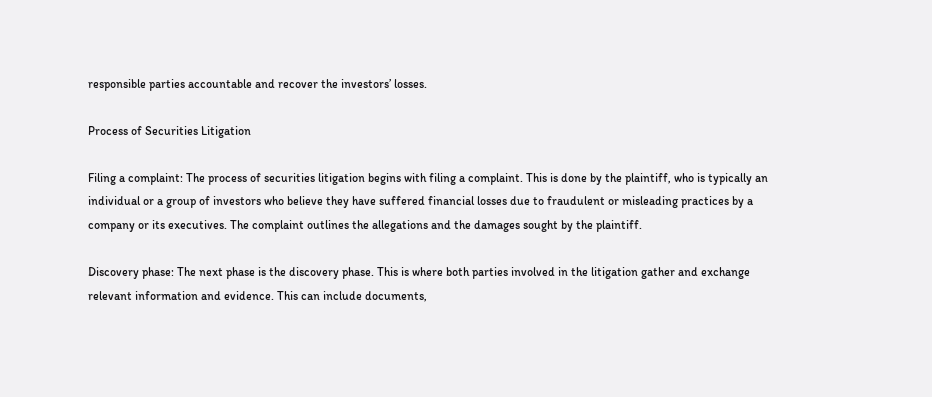responsible parties accountable and recover the investors’ losses.

Process of Securities Litigation

Filing a complaint: The process of securities litigation begins with filing a complaint. This is done by the plaintiff, who is typically an individual or a group of investors who believe they have suffered financial losses due to fraudulent or misleading practices by a company or its executives. The complaint outlines the allegations and the damages sought by the plaintiff.

Discovery phase: The next phase is the discovery phase. This is where both parties involved in the litigation gather and exchange relevant information and evidence. This can include documents,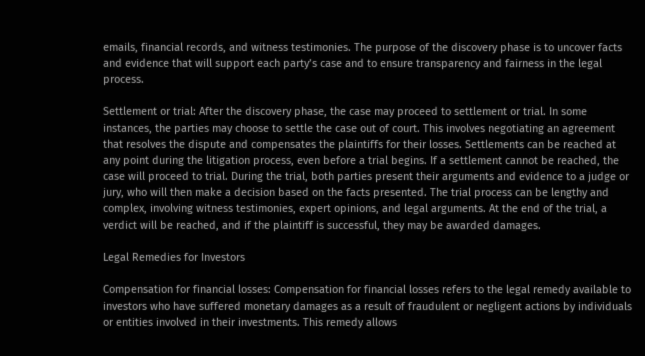emails, financial records, and witness testimonies. The purpose of the discovery phase is to uncover facts and evidence that will support each party’s case and to ensure transparency and fairness in the legal process.

Settlement or trial: After the discovery phase, the case may proceed to settlement or trial. In some instances, the parties may choose to settle the case out of court. This involves negotiating an agreement that resolves the dispute and compensates the plaintiffs for their losses. Settlements can be reached at any point during the litigation process, even before a trial begins. If a settlement cannot be reached, the case will proceed to trial. During the trial, both parties present their arguments and evidence to a judge or jury, who will then make a decision based on the facts presented. The trial process can be lengthy and complex, involving witness testimonies, expert opinions, and legal arguments. At the end of the trial, a verdict will be reached, and if the plaintiff is successful, they may be awarded damages.

Legal Remedies for Investors

Compensation for financial losses: Compensation for financial losses refers to the legal remedy available to investors who have suffered monetary damages as a result of fraudulent or negligent actions by individuals or entities involved in their investments. This remedy allows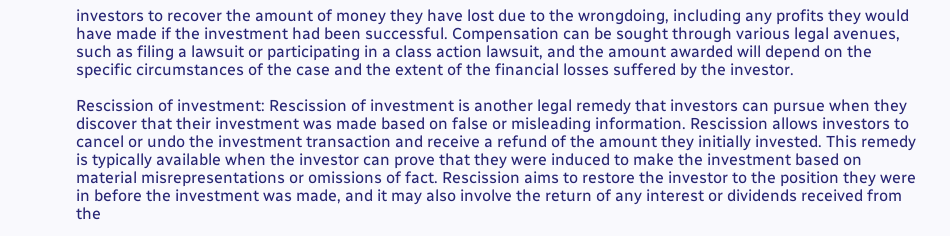investors to recover the amount of money they have lost due to the wrongdoing, including any profits they would have made if the investment had been successful. Compensation can be sought through various legal avenues, such as filing a lawsuit or participating in a class action lawsuit, and the amount awarded will depend on the specific circumstances of the case and the extent of the financial losses suffered by the investor.

Rescission of investment: Rescission of investment is another legal remedy that investors can pursue when they discover that their investment was made based on false or misleading information. Rescission allows investors to cancel or undo the investment transaction and receive a refund of the amount they initially invested. This remedy is typically available when the investor can prove that they were induced to make the investment based on material misrepresentations or omissions of fact. Rescission aims to restore the investor to the position they were in before the investment was made, and it may also involve the return of any interest or dividends received from the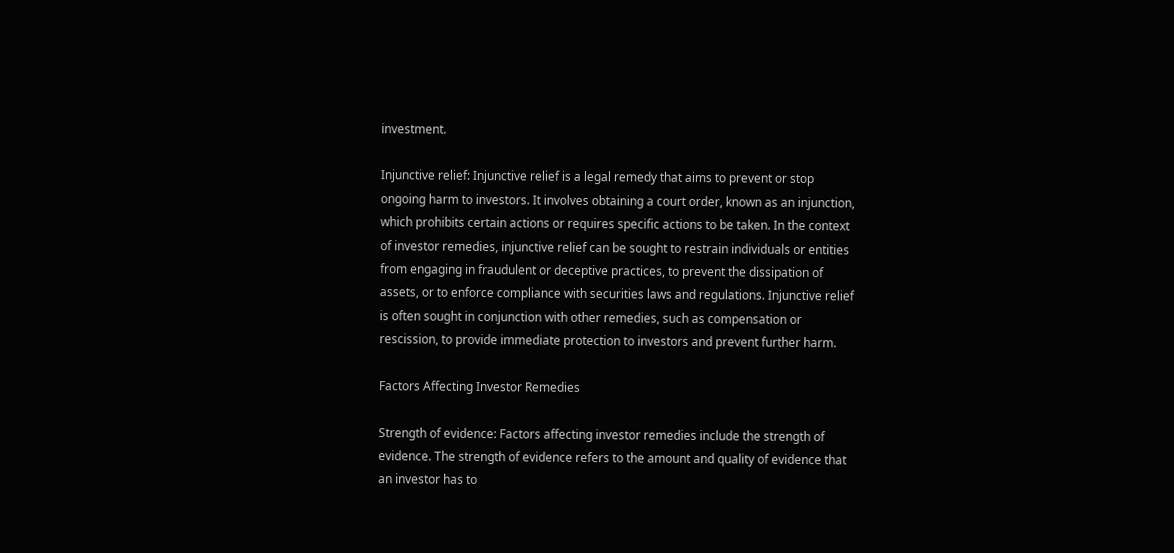investment.

Injunctive relief: Injunctive relief is a legal remedy that aims to prevent or stop ongoing harm to investors. It involves obtaining a court order, known as an injunction, which prohibits certain actions or requires specific actions to be taken. In the context of investor remedies, injunctive relief can be sought to restrain individuals or entities from engaging in fraudulent or deceptive practices, to prevent the dissipation of assets, or to enforce compliance with securities laws and regulations. Injunctive relief is often sought in conjunction with other remedies, such as compensation or rescission, to provide immediate protection to investors and prevent further harm.

Factors Affecting Investor Remedies

Strength of evidence: Factors affecting investor remedies include the strength of evidence. The strength of evidence refers to the amount and quality of evidence that an investor has to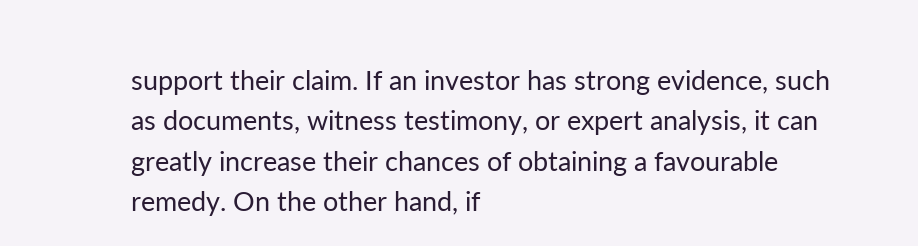support their claim. If an investor has strong evidence, such as documents, witness testimony, or expert analysis, it can greatly increase their chances of obtaining a favourable remedy. On the other hand, if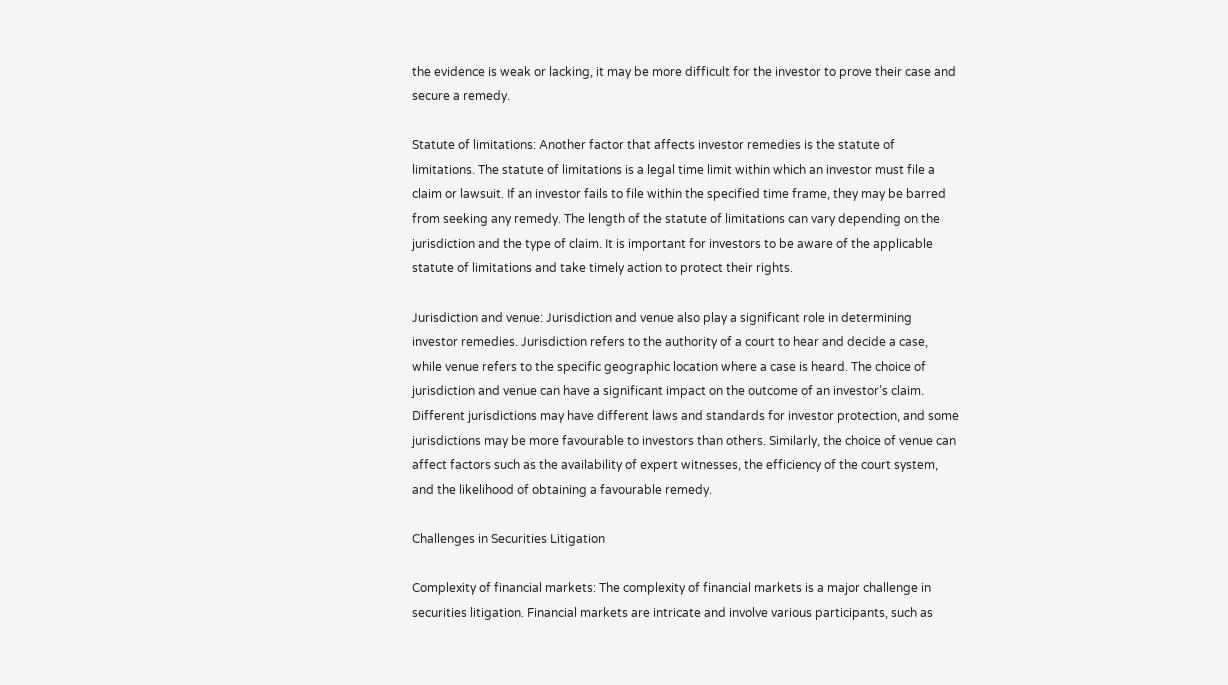the evidence is weak or lacking, it may be more difficult for the investor to prove their case and secure a remedy.

Statute of limitations: Another factor that affects investor remedies is the statute of limitations. The statute of limitations is a legal time limit within which an investor must file a claim or lawsuit. If an investor fails to file within the specified time frame, they may be barred from seeking any remedy. The length of the statute of limitations can vary depending on the jurisdiction and the type of claim. It is important for investors to be aware of the applicable statute of limitations and take timely action to protect their rights.

Jurisdiction and venue: Jurisdiction and venue also play a significant role in determining investor remedies. Jurisdiction refers to the authority of a court to hear and decide a case, while venue refers to the specific geographic location where a case is heard. The choice of jurisdiction and venue can have a significant impact on the outcome of an investor’s claim. Different jurisdictions may have different laws and standards for investor protection, and some jurisdictions may be more favourable to investors than others. Similarly, the choice of venue can affect factors such as the availability of expert witnesses, the efficiency of the court system, and the likelihood of obtaining a favourable remedy.

Challenges in Securities Litigation

Complexity of financial markets: The complexity of financial markets is a major challenge in securities litigation. Financial markets are intricate and involve various participants, such as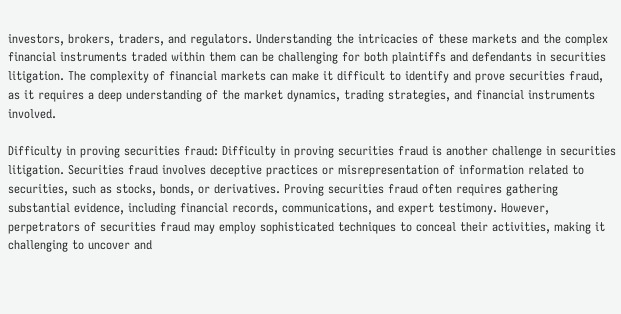investors, brokers, traders, and regulators. Understanding the intricacies of these markets and the complex financial instruments traded within them can be challenging for both plaintiffs and defendants in securities litigation. The complexity of financial markets can make it difficult to identify and prove securities fraud, as it requires a deep understanding of the market dynamics, trading strategies, and financial instruments involved.

Difficulty in proving securities fraud: Difficulty in proving securities fraud is another challenge in securities litigation. Securities fraud involves deceptive practices or misrepresentation of information related to securities, such as stocks, bonds, or derivatives. Proving securities fraud often requires gathering substantial evidence, including financial records, communications, and expert testimony. However, perpetrators of securities fraud may employ sophisticated techniques to conceal their activities, making it challenging to uncover and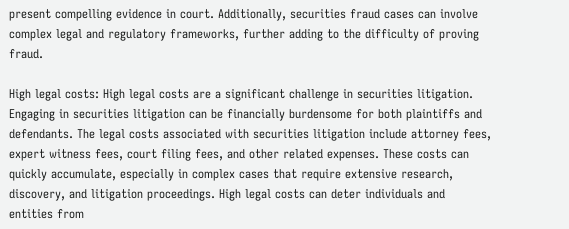present compelling evidence in court. Additionally, securities fraud cases can involve complex legal and regulatory frameworks, further adding to the difficulty of proving fraud.

High legal costs: High legal costs are a significant challenge in securities litigation. Engaging in securities litigation can be financially burdensome for both plaintiffs and defendants. The legal costs associated with securities litigation include attorney fees, expert witness fees, court filing fees, and other related expenses. These costs can quickly accumulate, especially in complex cases that require extensive research, discovery, and litigation proceedings. High legal costs can deter individuals and entities from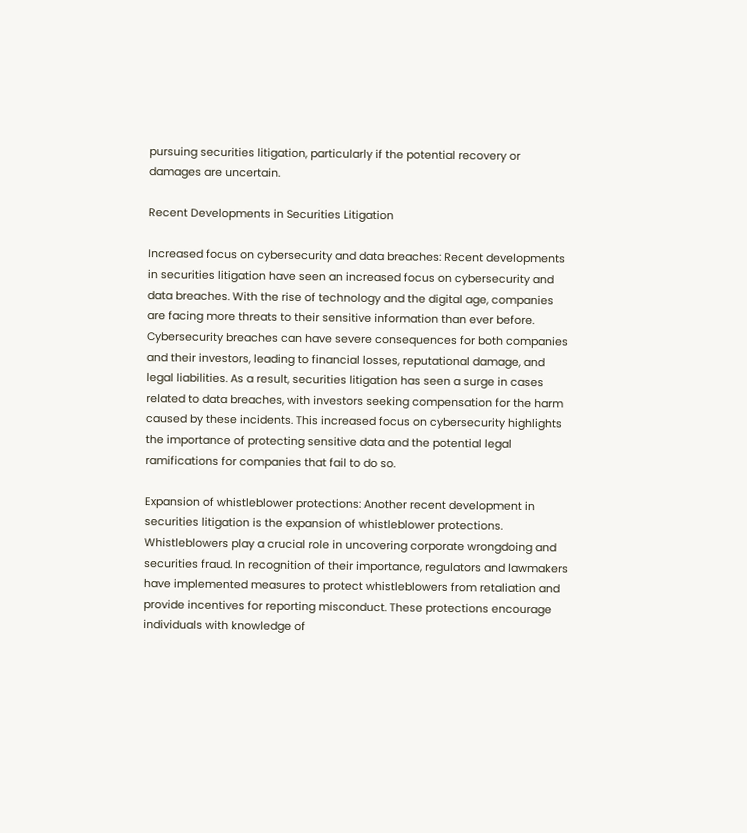pursuing securities litigation, particularly if the potential recovery or damages are uncertain.

Recent Developments in Securities Litigation

Increased focus on cybersecurity and data breaches: Recent developments in securities litigation have seen an increased focus on cybersecurity and data breaches. With the rise of technology and the digital age, companies are facing more threats to their sensitive information than ever before. Cybersecurity breaches can have severe consequences for both companies and their investors, leading to financial losses, reputational damage, and legal liabilities. As a result, securities litigation has seen a surge in cases related to data breaches, with investors seeking compensation for the harm caused by these incidents. This increased focus on cybersecurity highlights the importance of protecting sensitive data and the potential legal ramifications for companies that fail to do so.

Expansion of whistleblower protections: Another recent development in securities litigation is the expansion of whistleblower protections. Whistleblowers play a crucial role in uncovering corporate wrongdoing and securities fraud. In recognition of their importance, regulators and lawmakers have implemented measures to protect whistleblowers from retaliation and provide incentives for reporting misconduct. These protections encourage individuals with knowledge of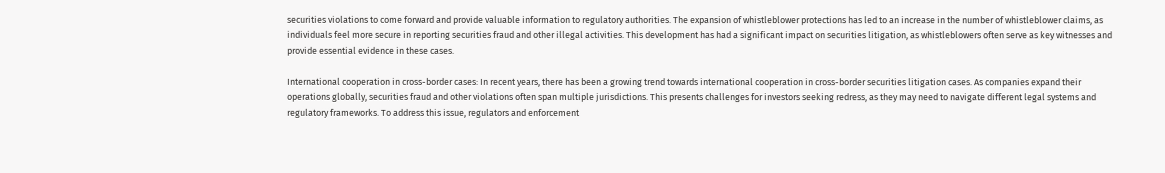securities violations to come forward and provide valuable information to regulatory authorities. The expansion of whistleblower protections has led to an increase in the number of whistleblower claims, as individuals feel more secure in reporting securities fraud and other illegal activities. This development has had a significant impact on securities litigation, as whistleblowers often serve as key witnesses and provide essential evidence in these cases.

International cooperation in cross-border cases: In recent years, there has been a growing trend towards international cooperation in cross-border securities litigation cases. As companies expand their operations globally, securities fraud and other violations often span multiple jurisdictions. This presents challenges for investors seeking redress, as they may need to navigate different legal systems and regulatory frameworks. To address this issue, regulators and enforcement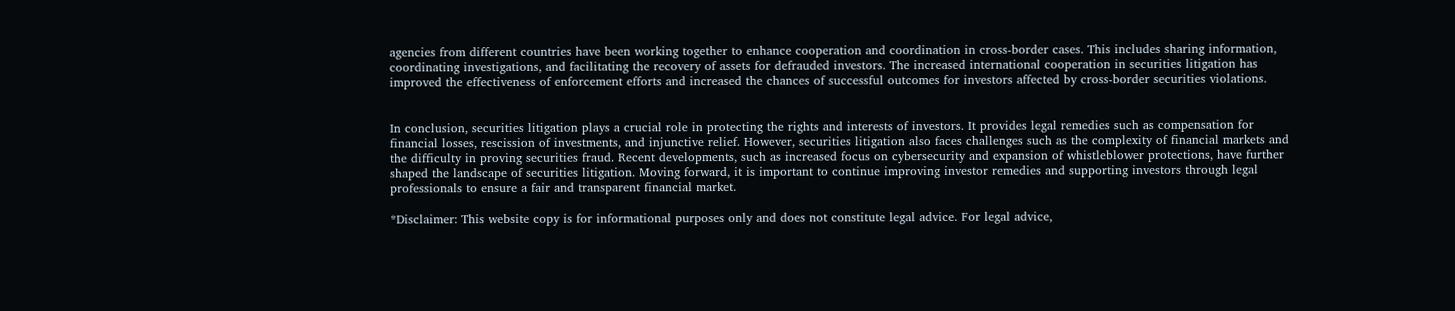agencies from different countries have been working together to enhance cooperation and coordination in cross-border cases. This includes sharing information, coordinating investigations, and facilitating the recovery of assets for defrauded investors. The increased international cooperation in securities litigation has improved the effectiveness of enforcement efforts and increased the chances of successful outcomes for investors affected by cross-border securities violations.


In conclusion, securities litigation plays a crucial role in protecting the rights and interests of investors. It provides legal remedies such as compensation for financial losses, rescission of investments, and injunctive relief. However, securities litigation also faces challenges such as the complexity of financial markets and the difficulty in proving securities fraud. Recent developments, such as increased focus on cybersecurity and expansion of whistleblower protections, have further shaped the landscape of securities litigation. Moving forward, it is important to continue improving investor remedies and supporting investors through legal professionals to ensure a fair and transparent financial market.

*Disclaimer: This website copy is for informational purposes only and does not constitute legal advice. For legal advice,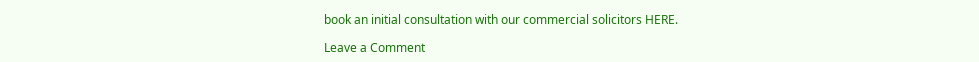book an initial consultation with our commercial solicitors HERE.

Leave a Comment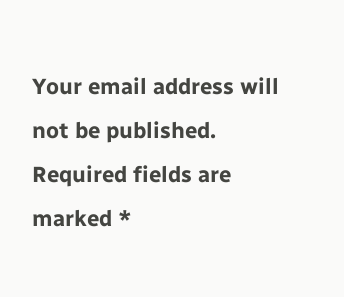Your email address will not be published. Required fields are marked *